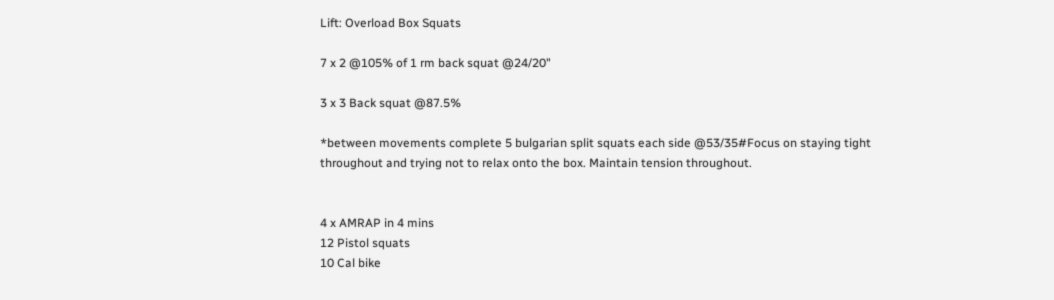Lift: Overload Box Squats

7 x 2 @105% of 1 rm back squat @24/20"

3 x 3 Back squat @87.5%

*between movements complete 5 bulgarian split squats each side @53/35#Focus on staying tight throughout and trying not to relax onto the box. Maintain tension throughout.


4 x AMRAP in 4 mins
12 Pistol squats
10 Cal bike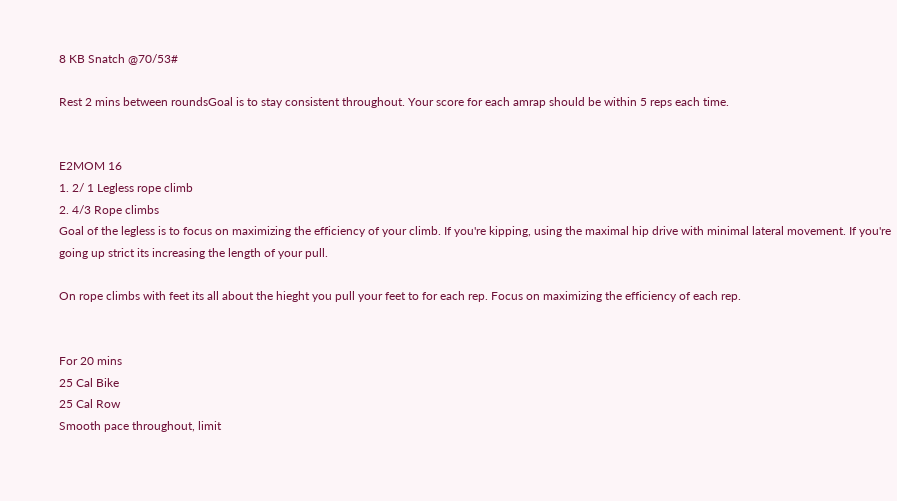8 KB Snatch @70/53#

Rest 2 mins between roundsGoal is to stay consistent throughout. Your score for each amrap should be within 5 reps each time.


E2MOM 16
1. 2/ 1 Legless rope climb
2. 4/3 Rope climbs
Goal of the legless is to focus on maximizing the efficiency of your climb. If you're kipping, using the maximal hip drive with minimal lateral movement. If you're going up strict its increasing the length of your pull.

On rope climbs with feet its all about the hieght you pull your feet to for each rep. Focus on maximizing the efficiency of each rep.


For 20 mins
25 Cal Bike
25 Cal Row
Smooth pace throughout, limit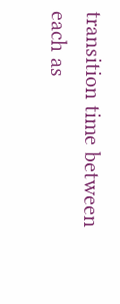transition time between each as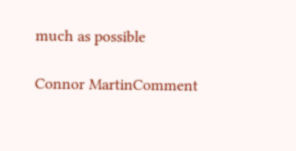much as possible

Connor MartinComment